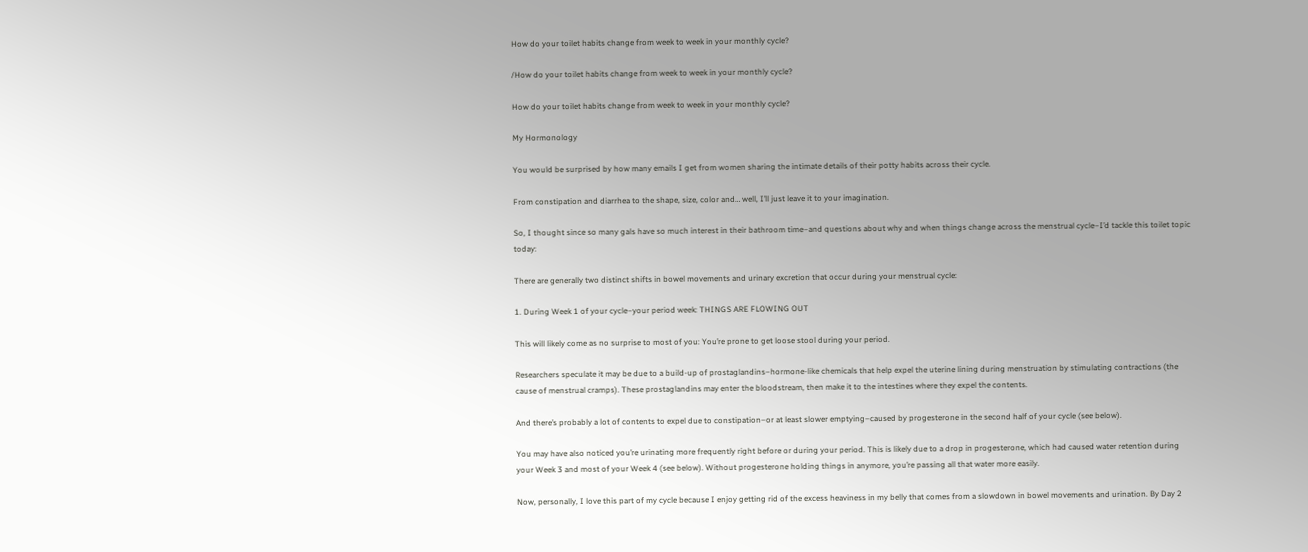How do your toilet habits change from week to week in your monthly cycle?

/How do your toilet habits change from week to week in your monthly cycle?

How do your toilet habits change from week to week in your monthly cycle?

My Hormonology

You would be surprised by how many emails I get from women sharing the intimate details of their potty habits across their cycle.

From constipation and diarrhea to the shape, size, color and… well, I’ll just leave it to your imagination.

So, I thought since so many gals have so much interest in their bathroom time–and questions about why and when things change across the menstrual cycle–I’d tackle this toilet topic today:

There are generally two distinct shifts in bowel movements and urinary excretion that occur during your menstrual cycle:

1. During Week 1 of your cycle–your period week: THINGS ARE FLOWING OUT

This will likely come as no surprise to most of you: You’re prone to get loose stool during your period.

Researchers speculate it may be due to a build-up of prostaglandins–hormone-like chemicals that help expel the uterine lining during menstruation by stimulating contractions (the cause of menstrual cramps). These prostaglandins may enter the bloodstream, then make it to the intestines where they expel the contents.

And there’s probably a lot of contents to expel due to constipation–or at least slower emptying–caused by progesterone in the second half of your cycle (see below).

You may have also noticed you’re urinating more frequently right before or during your period. This is likely due to a drop in progesterone, which had caused water retention during your Week 3 and most of your Week 4 (see below). Without progesterone holding things in anymore, you’re passing all that water more easily.

Now, personally, I love this part of my cycle because I enjoy getting rid of the excess heaviness in my belly that comes from a slowdown in bowel movements and urination. By Day 2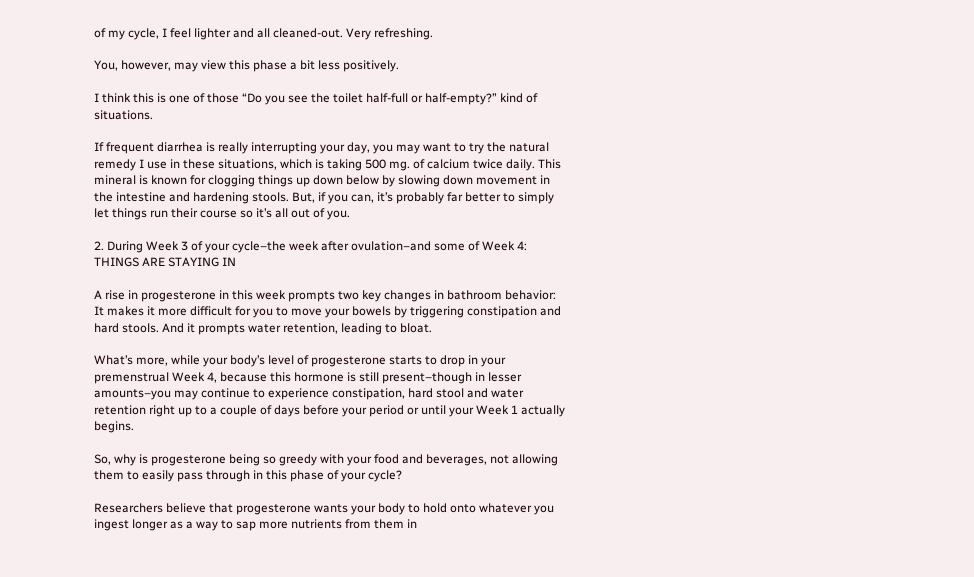of my cycle, I feel lighter and all cleaned-out. Very refreshing.

You, however, may view this phase a bit less positively.

I think this is one of those “Do you see the toilet half-full or half-empty?” kind of situations.

If frequent diarrhea is really interrupting your day, you may want to try the natural remedy I use in these situations, which is taking 500 mg. of calcium twice daily. This mineral is known for clogging things up down below by slowing down movement in the intestine and hardening stools. But, if you can, it’s probably far better to simply let things run their course so it’s all out of you.

2. During Week 3 of your cycle–the week after ovulation–and some of Week 4: THINGS ARE STAYING IN

A rise in progesterone in this week prompts two key changes in bathroom behavior: It makes it more difficult for you to move your bowels by triggering constipation and hard stools. And it prompts water retention, leading to bloat.

What’s more, while your body’s level of progesterone starts to drop in your premenstrual Week 4, because this hormone is still present–though in lesser amounts–you may continue to experience constipation, hard stool and water retention right up to a couple of days before your period or until your Week 1 actually begins.

So, why is progesterone being so greedy with your food and beverages, not allowing them to easily pass through in this phase of your cycle?

Researchers believe that progesterone wants your body to hold onto whatever you ingest longer as a way to sap more nutrients from them in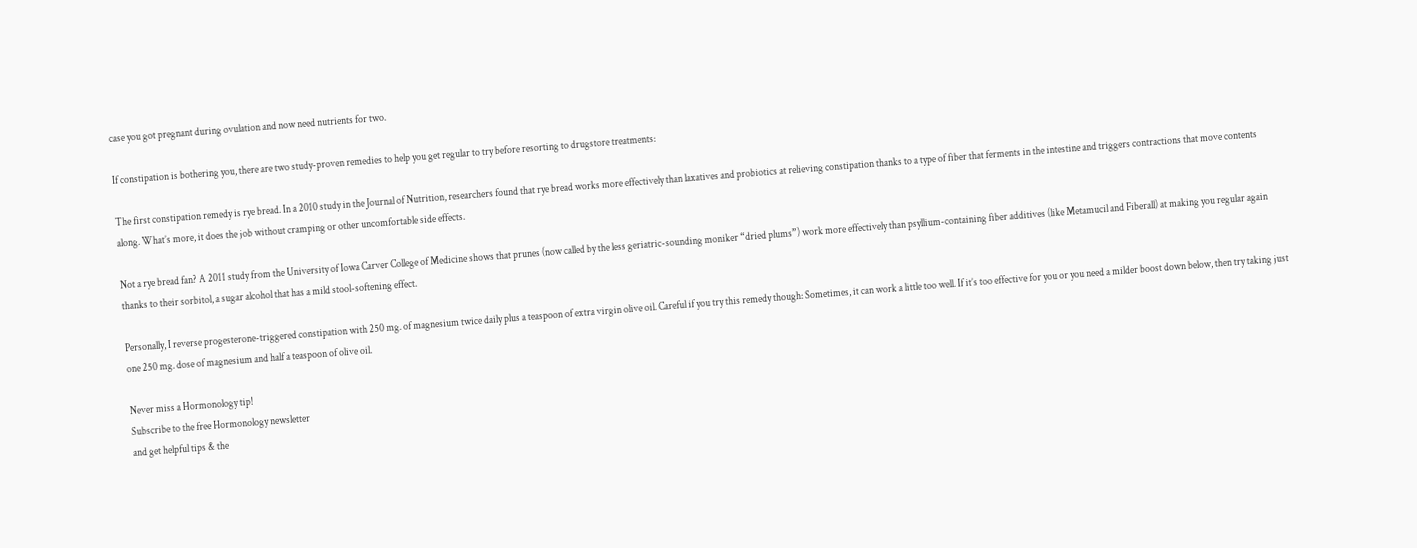case you got pregnant during ovulation and now need nutrients for two.

If constipation is bothering you, there are two study-proven remedies to help you get regular to try before resorting to drugstore treatments:

The first constipation remedy is rye bread. In a 2010 study in the Journal of Nutrition, researchers found that rye bread works more effectively than laxatives and probiotics at relieving constipation thanks to a type of fiber that ferments in the intestine and triggers contractions that move contents along. What’s more, it does the job without cramping or other uncomfortable side effects.

Not a rye bread fan? A 2011 study from the University of Iowa Carver College of Medicine shows that prunes (now called by the less geriatric-sounding moniker “dried plums”) work more effectively than psyllium-containing fiber additives (like Metamucil and Fiberall) at making you regular again thanks to their sorbitol, a sugar alcohol that has a mild stool-softening effect.

Personally, I reverse progesterone-triggered constipation with 250 mg. of magnesium twice daily plus a teaspoon of extra virgin olive oil. Careful if you try this remedy though: Sometimes, it can work a little too well. If it’s too effective for you or you need a milder boost down below, then try taking just one 250 mg. dose of magnesium and half a teaspoon of olive oil.

Never miss a Hormonology tip!
Subscribe to the free Hormonology newsletter
and get helpful tips & the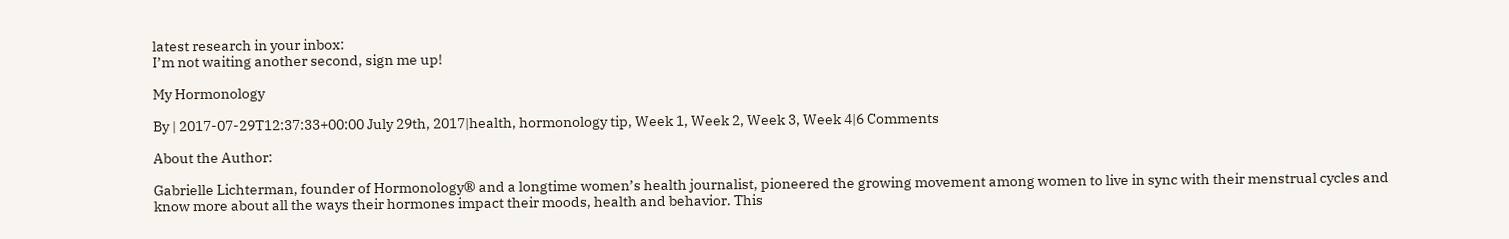latest research in your inbox:
I’m not waiting another second, sign me up!

My Hormonology

By | 2017-07-29T12:37:33+00:00 July 29th, 2017|health, hormonology tip, Week 1, Week 2, Week 3, Week 4|6 Comments

About the Author:

Gabrielle Lichterman, founder of Hormonology® and a longtime women’s health journalist, pioneered the growing movement among women to live in sync with their menstrual cycles and know more about all the ways their hormones impact their moods, health and behavior. This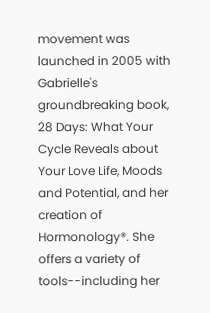movement was launched in 2005 with Gabrielle's groundbreaking book, 28 Days: What Your Cycle Reveals about Your Love Life, Moods and Potential, and her creation of Hormonology®. She offers a variety of tools--including her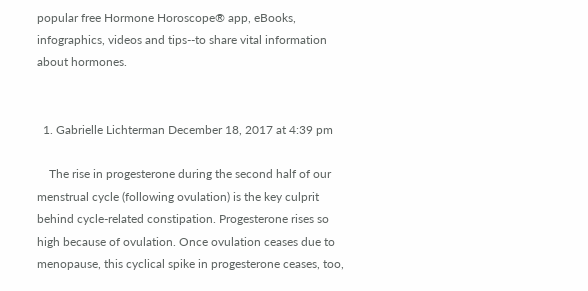popular free Hormone Horoscope® app, eBooks, infographics, videos and tips--to share vital information about hormones.


  1. Gabrielle Lichterman December 18, 2017 at 4:39 pm

    The rise in progesterone during the second half of our menstrual cycle (following ovulation) is the key culprit behind cycle-related constipation. Progesterone rises so high because of ovulation. Once ovulation ceases due to menopause, this cyclical spike in progesterone ceases, too,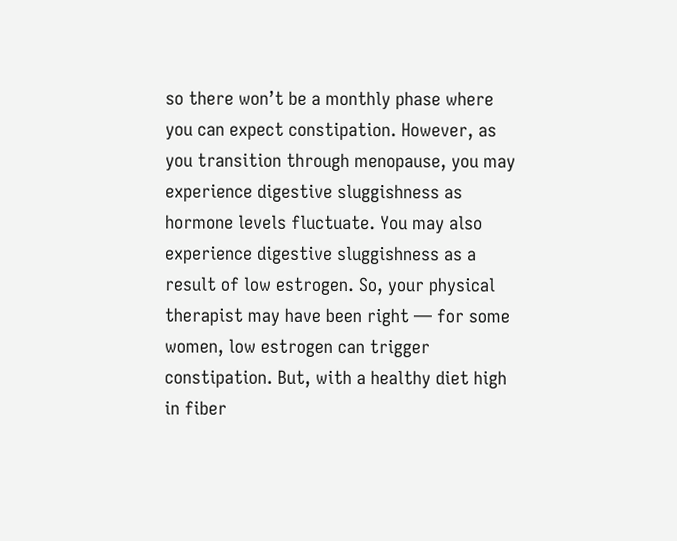so there won’t be a monthly phase where you can expect constipation. However, as you transition through menopause, you may experience digestive sluggishness as hormone levels fluctuate. You may also experience digestive sluggishness as a result of low estrogen. So, your physical therapist may have been right — for some women, low estrogen can trigger constipation. But, with a healthy diet high in fiber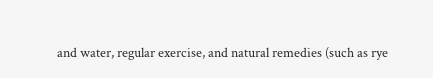and water, regular exercise, and natural remedies (such as rye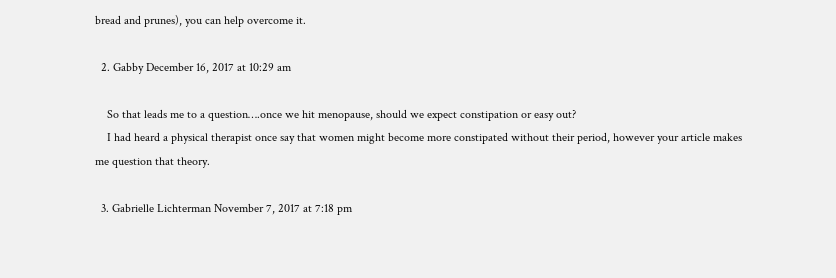bread and prunes), you can help overcome it.

  2. Gabby December 16, 2017 at 10:29 am

    So that leads me to a question….once we hit menopause, should we expect constipation or easy out?
    I had heard a physical therapist once say that women might become more constipated without their period, however your article makes me question that theory.

  3. Gabrielle Lichterman November 7, 2017 at 7:18 pm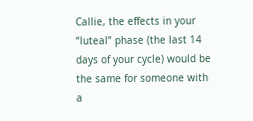Callie, the effects in your “luteal” phase (the last 14 days of your cycle) would be the same for someone with a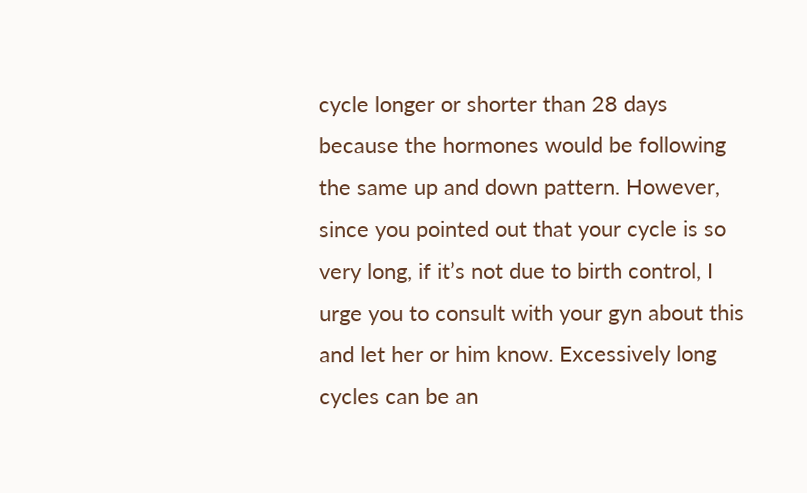cycle longer or shorter than 28 days because the hormones would be following the same up and down pattern. However, since you pointed out that your cycle is so very long, if it’s not due to birth control, I urge you to consult with your gyn about this and let her or him know. Excessively long cycles can be an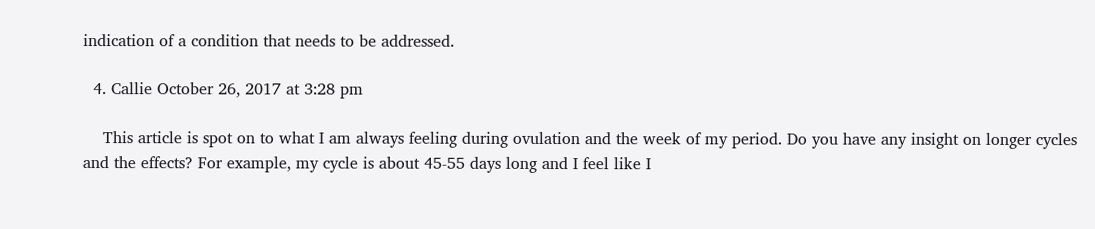indication of a condition that needs to be addressed.

  4. Callie October 26, 2017 at 3:28 pm

    This article is spot on to what I am always feeling during ovulation and the week of my period. Do you have any insight on longer cycles and the effects? For example, my cycle is about 45-55 days long and I feel like I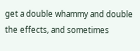get a double whammy and double the effects, and sometimes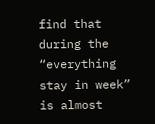find that during the “everything stay in week” is almost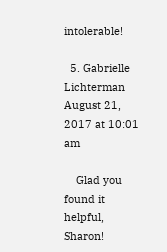intolerable!

  5. Gabrielle Lichterman August 21, 2017 at 10:01 am

    Glad you found it helpful, Sharon!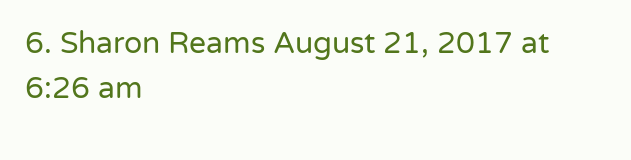6. Sharon Reams August 21, 2017 at 6:26 am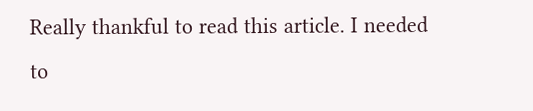Really thankful to read this article. I needed to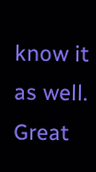know it as well. Great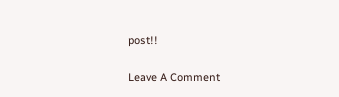post!!

Leave A Comment